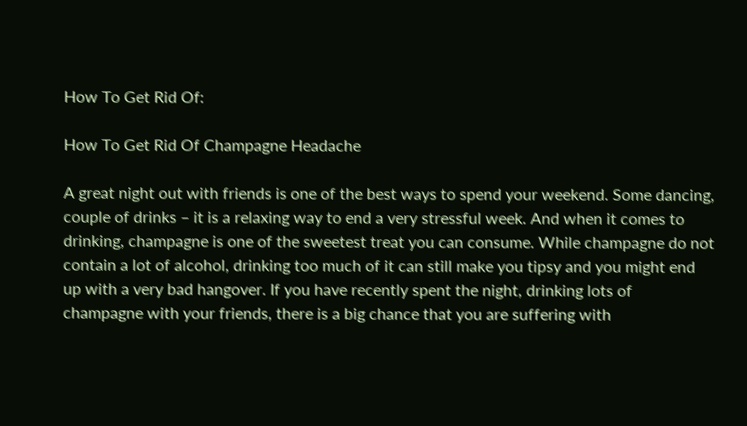How To Get Rid Of:

How To Get Rid Of Champagne Headache

A great night out with friends is one of the best ways to spend your weekend. Some dancing, couple of drinks – it is a relaxing way to end a very stressful week. And when it comes to drinking, champagne is one of the sweetest treat you can consume. While champagne do not contain a lot of alcohol, drinking too much of it can still make you tipsy and you might end up with a very bad hangover. If you have recently spent the night, drinking lots of champagne with your friends, there is a big chance that you are suffering with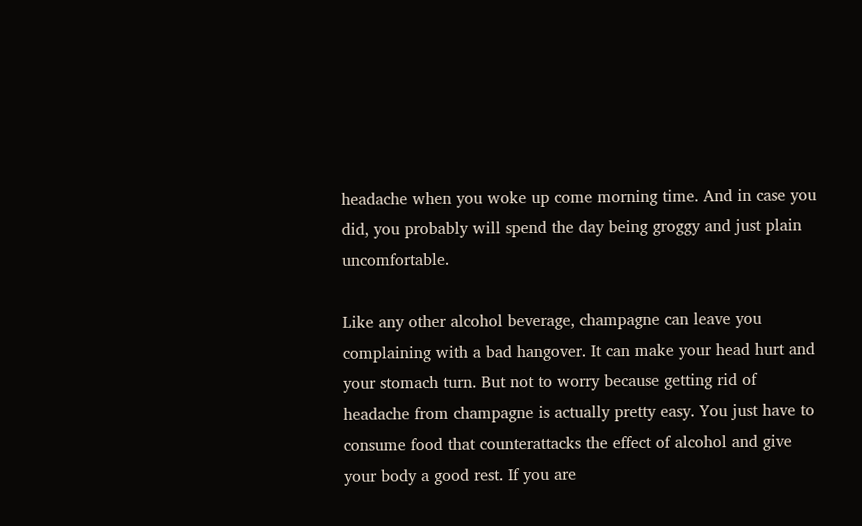headache when you woke up come morning time. And in case you did, you probably will spend the day being groggy and just plain uncomfortable.

Like any other alcohol beverage, champagne can leave you complaining with a bad hangover. It can make your head hurt and your stomach turn. But not to worry because getting rid of headache from champagne is actually pretty easy. You just have to consume food that counterattacks the effect of alcohol and give your body a good rest. If you are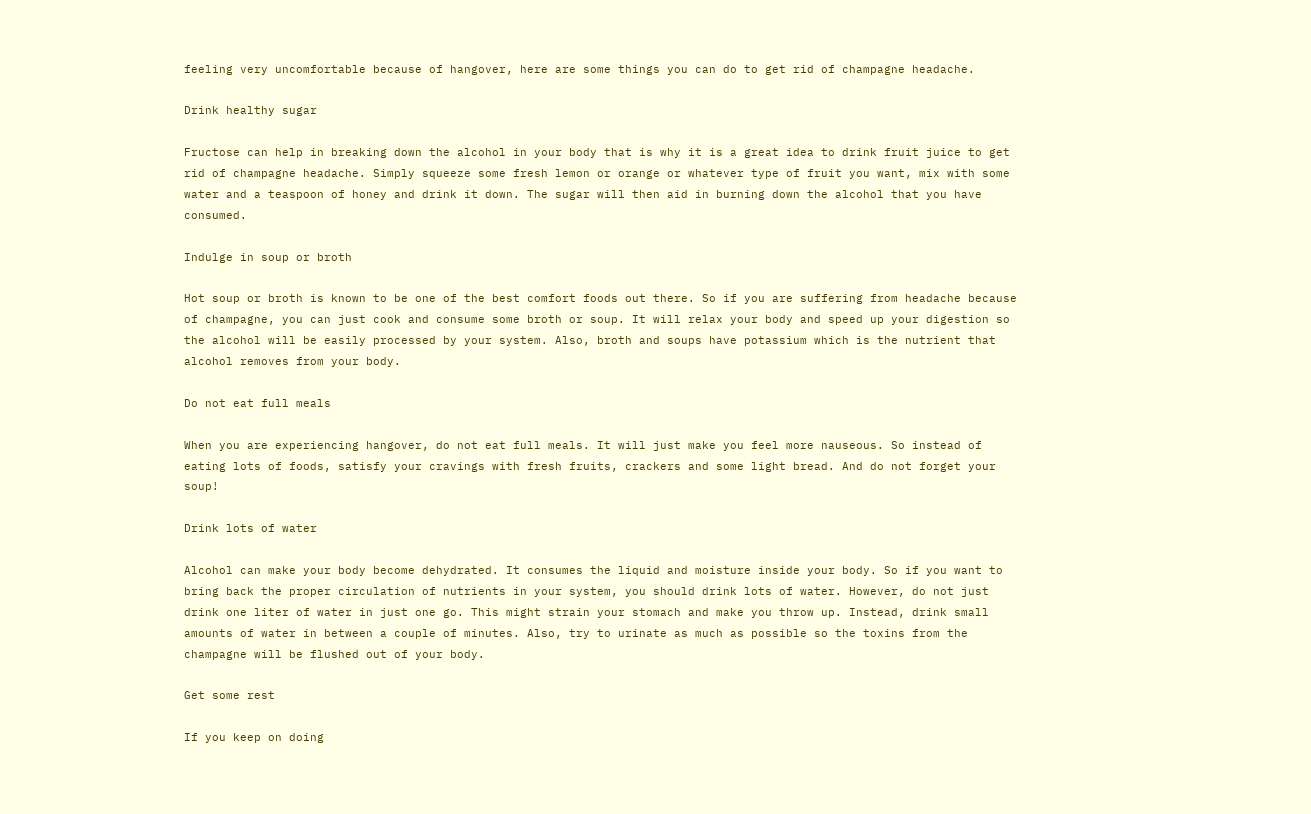feeling very uncomfortable because of hangover, here are some things you can do to get rid of champagne headache.

Drink healthy sugar

Fructose can help in breaking down the alcohol in your body that is why it is a great idea to drink fruit juice to get rid of champagne headache. Simply squeeze some fresh lemon or orange or whatever type of fruit you want, mix with some water and a teaspoon of honey and drink it down. The sugar will then aid in burning down the alcohol that you have consumed.

Indulge in soup or broth

Hot soup or broth is known to be one of the best comfort foods out there. So if you are suffering from headache because of champagne, you can just cook and consume some broth or soup. It will relax your body and speed up your digestion so the alcohol will be easily processed by your system. Also, broth and soups have potassium which is the nutrient that alcohol removes from your body.

Do not eat full meals

When you are experiencing hangover, do not eat full meals. It will just make you feel more nauseous. So instead of eating lots of foods, satisfy your cravings with fresh fruits, crackers and some light bread. And do not forget your soup!

Drink lots of water

Alcohol can make your body become dehydrated. It consumes the liquid and moisture inside your body. So if you want to bring back the proper circulation of nutrients in your system, you should drink lots of water. However, do not just drink one liter of water in just one go. This might strain your stomach and make you throw up. Instead, drink small amounts of water in between a couple of minutes. Also, try to urinate as much as possible so the toxins from the champagne will be flushed out of your body.

Get some rest

If you keep on doing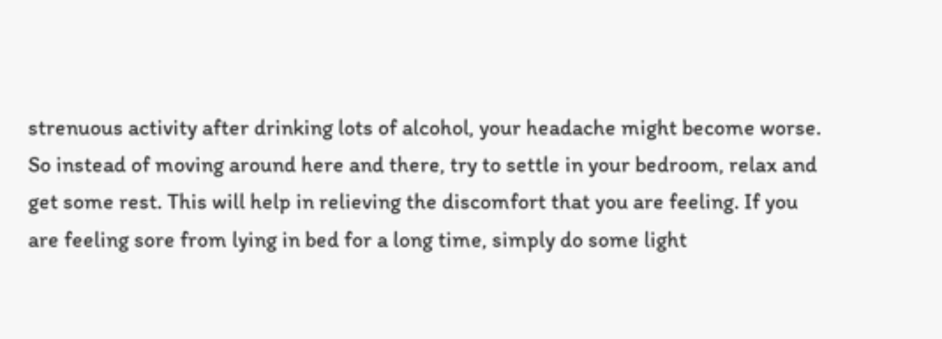strenuous activity after drinking lots of alcohol, your headache might become worse. So instead of moving around here and there, try to settle in your bedroom, relax and get some rest. This will help in relieving the discomfort that you are feeling. If you are feeling sore from lying in bed for a long time, simply do some light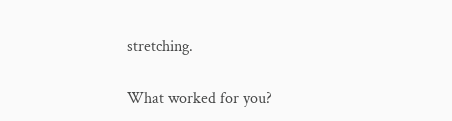stretching.

What worked for you?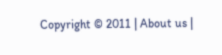Copyright © 2011 | About us |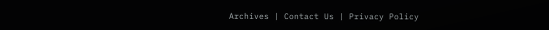Archives | Contact Us | Privacy Policy